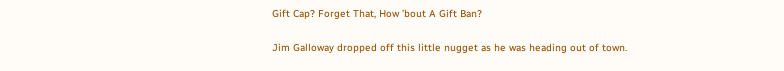Gift Cap? Forget That, How ’bout A Gift Ban?

Jim Galloway dropped off this little nugget as he was heading out of town.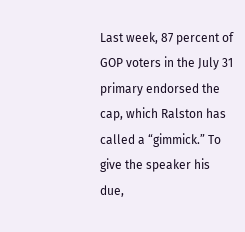Last week, 87 percent of GOP voters in the July 31 primary endorsed the cap, which Ralston has called a “gimmick.” To give the speaker his due,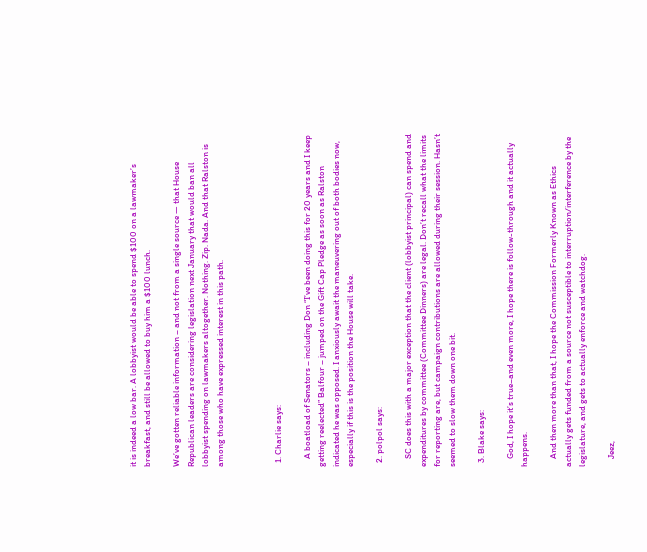it is indeed a low bar. A lobbyist would be able to spend $100 on a lawmaker’s breakfast, and still be allowed to buy him a $100 lunch.

We’ve gotten reliable information – and not from a single source — that House Republican leaders are considering legislation next January that would ban all lobbyist spending on lawmakers altogether. Nothing. Zip. Nada. And that Ralston is among those who have expressed interest in this path.



  1. Charlie says:

    A boatload of Senators – including Don “I’ve been doing this for 20 years and I keep getting reelected” Balfour – jumped on the Gift Cap Pledge as soon as Ralston indicated he was opposed. I anxiously await the maneuvering out of both bodies now, especially if this is the position the House will take.

  2. polpol says:

    SC does this with a major exception that the client (lobbyist principal) can spend and expenditures by committee (Committee Dinners) are legal. Don’t recall what the limits for reporting are, but campaign contributions are allowed during their session. Hasn’t seemed to slow them down one bit.

  3. Blake says:

    God, I hope it’s true–and even more, I hope there is follow-through and it actually happens.

    And then more than that, I hope the Commission Formerly Known as Ethics actually gets funded from a source not susceptible to interruption/interference by the legislature, and gets to actually enforce and watchdog.

    Jeez,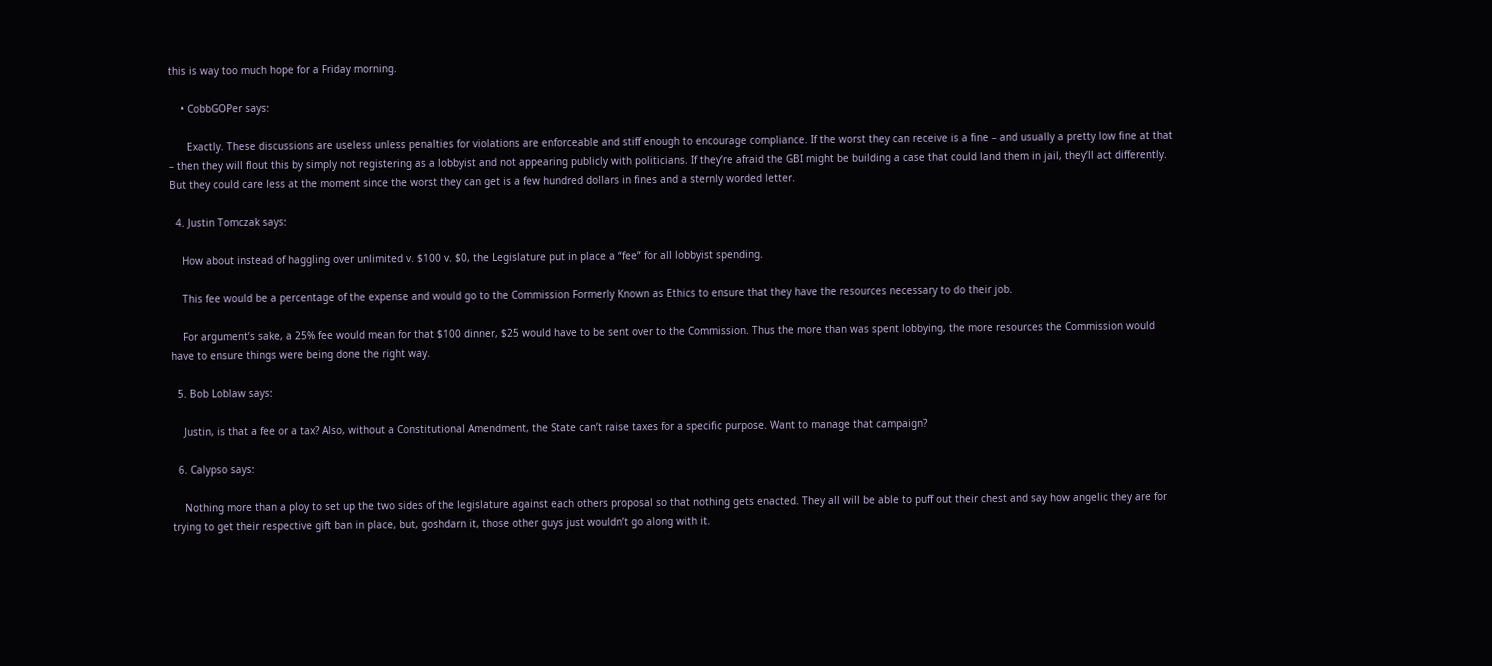this is way too much hope for a Friday morning.

    • CobbGOPer says:

      Exactly. These discussions are useless unless penalties for violations are enforceable and stiff enough to encourage compliance. If the worst they can receive is a fine – and usually a pretty low fine at that – then they will flout this by simply not registering as a lobbyist and not appearing publicly with politicians. If they’re afraid the GBI might be building a case that could land them in jail, they’ll act differently. But they could care less at the moment since the worst they can get is a few hundred dollars in fines and a sternly worded letter.

  4. Justin Tomczak says:

    How about instead of haggling over unlimited v. $100 v. $0, the Legislature put in place a “fee” for all lobbyist spending.

    This fee would be a percentage of the expense and would go to the Commission Formerly Known as Ethics to ensure that they have the resources necessary to do their job.

    For argument’s sake, a 25% fee would mean for that $100 dinner, $25 would have to be sent over to the Commission. Thus the more than was spent lobbying, the more resources the Commission would have to ensure things were being done the right way.

  5. Bob Loblaw says:

    Justin, is that a fee or a tax? Also, without a Constitutional Amendment, the State can’t raise taxes for a specific purpose. Want to manage that campaign?

  6. Calypso says:

    Nothing more than a ploy to set up the two sides of the legislature against each others proposal so that nothing gets enacted. They all will be able to puff out their chest and say how angelic they are for trying to get their respective gift ban in place, but, goshdarn it, those other guys just wouldn’t go along with it.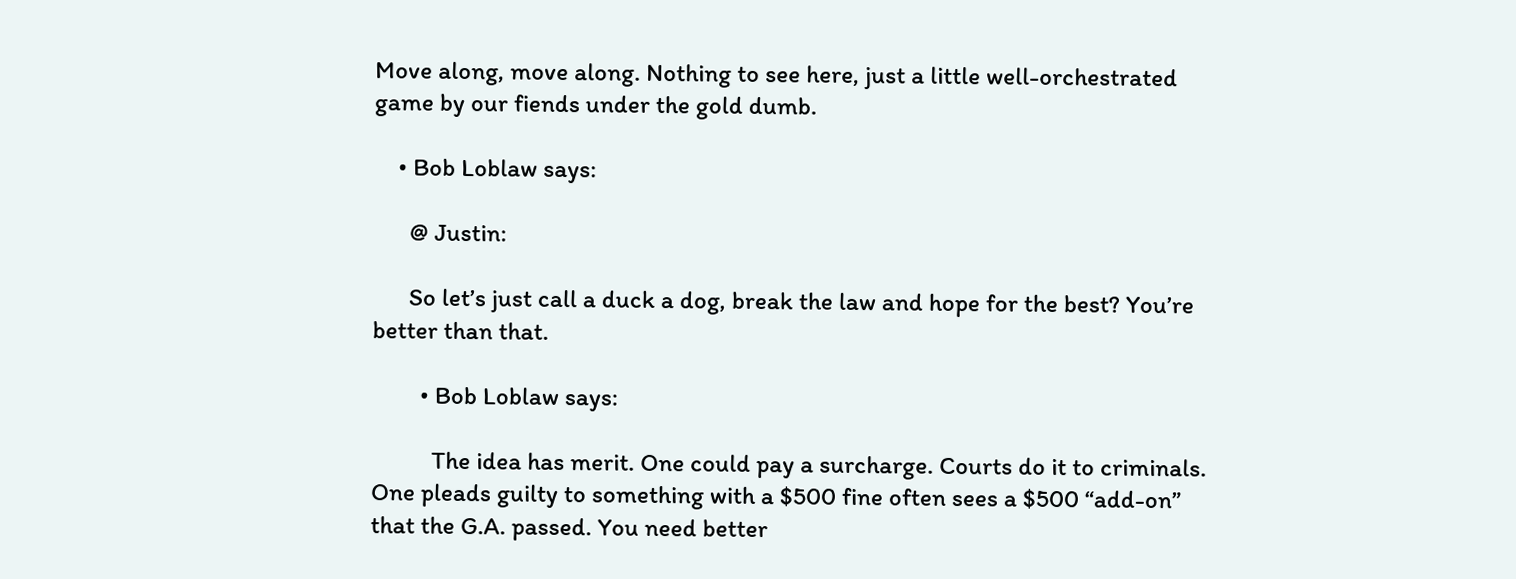Move along, move along. Nothing to see here, just a little well-orchestrated game by our fiends under the gold dumb.

    • Bob Loblaw says:

      @ Justin:

      So let’s just call a duck a dog, break the law and hope for the best? You’re better than that.

        • Bob Loblaw says:

          The idea has merit. One could pay a surcharge. Courts do it to criminals. One pleads guilty to something with a $500 fine often sees a $500 “add-on” that the G.A. passed. You need better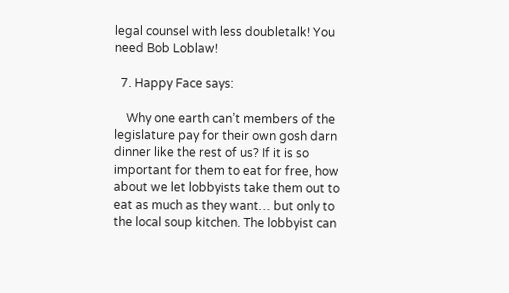legal counsel with less doubletalk! You need Bob Loblaw!

  7. Happy Face says:

    Why one earth can’t members of the legislature pay for their own gosh darn dinner like the rest of us? If it is so important for them to eat for free, how about we let lobbyists take them out to eat as much as they want… but only to the local soup kitchen. The lobbyist can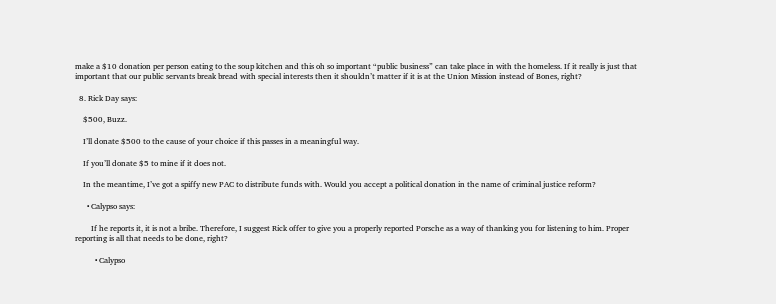make a $10 donation per person eating to the soup kitchen and this oh so important “public business” can take place in with the homeless. If it really is just that important that our public servants break bread with special interests then it shouldn’t matter if it is at the Union Mission instead of Bones, right?

  8. Rick Day says:

    $500, Buzz.

    I’ll donate $500 to the cause of your choice if this passes in a meaningful way.

    If you’ll donate $5 to mine if it does not.

    In the meantime, I’ve got a spiffy new PAC to distribute funds with. Would you accept a political donation in the name of criminal justice reform?

      • Calypso says:

        If he reports it, it is not a bribe. Therefore, I suggest Rick offer to give you a properly reported Porsche as a way of thanking you for listening to him. Proper reporting is all that needs to be done, right?

          • Calypso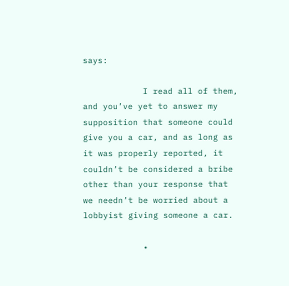says:

            I read all of them, and you’ve yet to answer my supposition that someone could give you a car, and as long as it was properly reported, it couldn’t be considered a bribe other than your response that we needn’t be worried about a lobbyist giving someone a car.

            •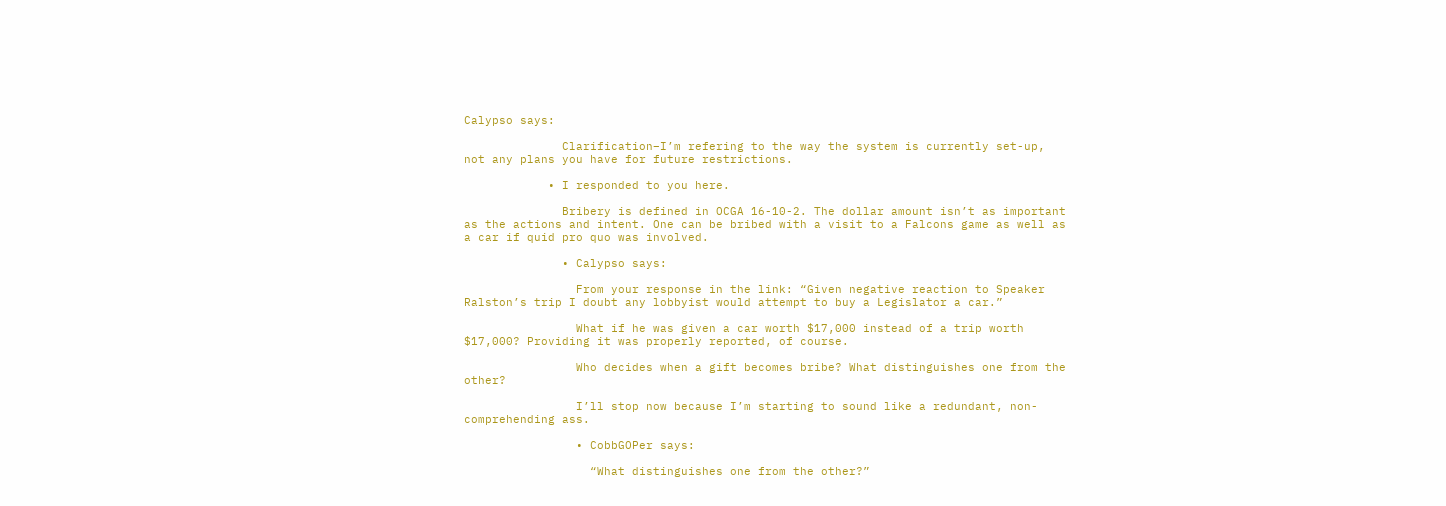Calypso says:

              Clarification–I’m refering to the way the system is currently set-up, not any plans you have for future restrictions.

            • I responded to you here.

              Bribery is defined in OCGA 16-10-2. The dollar amount isn’t as important as the actions and intent. One can be bribed with a visit to a Falcons game as well as a car if quid pro quo was involved.

              • Calypso says:

                From your response in the link: “Given negative reaction to Speaker Ralston’s trip I doubt any lobbyist would attempt to buy a Legislator a car.”

                What if he was given a car worth $17,000 instead of a trip worth $17,000? Providing it was properly reported, of course.

                Who decides when a gift becomes bribe? What distinguishes one from the other?

                I’ll stop now because I’m starting to sound like a redundant, non-comprehending ass.

                • CobbGOPer says:

                  “What distinguishes one from the other?”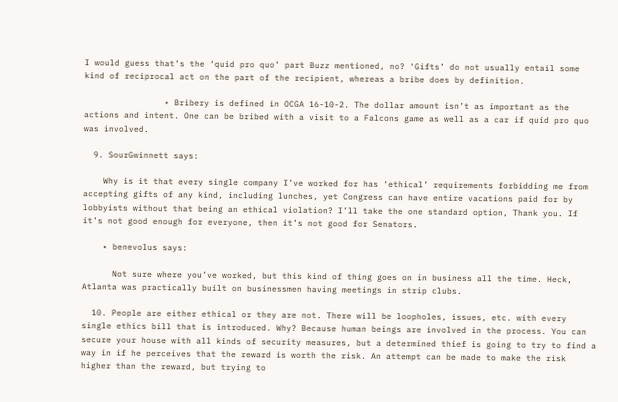I would guess that’s the ‘quid pro quo’ part Buzz mentioned, no? ‘Gifts’ do not usually entail some kind of reciprocal act on the part of the recipient, whereas a bribe does by definition.

                • Bribery is defined in OCGA 16-10-2. The dollar amount isn’t as important as the actions and intent. One can be bribed with a visit to a Falcons game as well as a car if quid pro quo was involved.

  9. SourGwinnett says:

    Why is it that every single company I’ve worked for has ‘ethical’ requirements forbidding me from accepting gifts of any kind, including lunches, yet Congress can have entire vacations paid for by lobbyists without that being an ethical violation? I’ll take the one standard option, Thank you. If it’s not good enough for everyone, then it’s not good for Senators.

    • benevolus says:

      Not sure where you’ve worked, but this kind of thing goes on in business all the time. Heck, Atlanta was practically built on businessmen having meetings in strip clubs.

  10. People are either ethical or they are not. There will be loopholes, issues, etc. with every single ethics bill that is introduced. Why? Because human beings are involved in the process. You can secure your house with all kinds of security measures, but a determined thief is going to try to find a way in if he perceives that the reward is worth the risk. An attempt can be made to make the risk higher than the reward, but trying to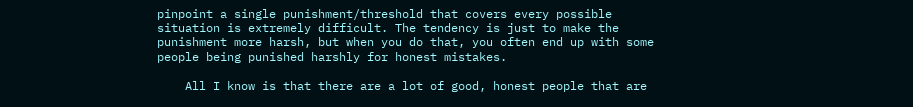pinpoint a single punishment/threshold that covers every possible situation is extremely difficult. The tendency is just to make the punishment more harsh, but when you do that, you often end up with some people being punished harshly for honest mistakes.

    All I know is that there are a lot of good, honest people that are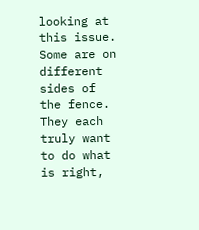looking at this issue. Some are on different sides of the fence. They each truly want to do what is right,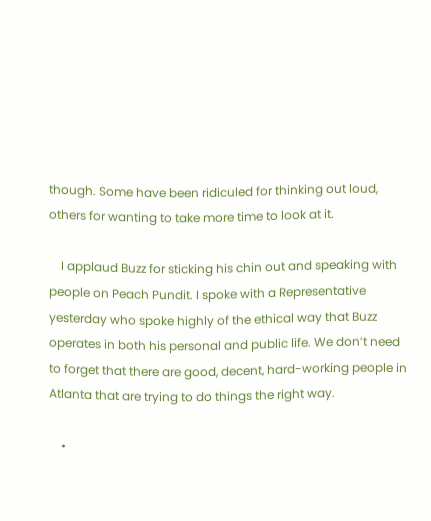though. Some have been ridiculed for thinking out loud, others for wanting to take more time to look at it.

    I applaud Buzz for sticking his chin out and speaking with people on Peach Pundit. I spoke with a Representative yesterday who spoke highly of the ethical way that Buzz operates in both his personal and public life. We don’t need to forget that there are good, decent, hard-working people in Atlanta that are trying to do things the right way.

    •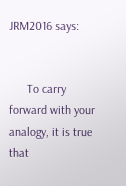JRM2016 says:


      To carry forward with your analogy, it is true that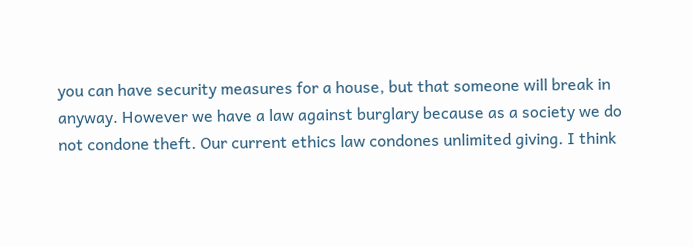you can have security measures for a house, but that someone will break in anyway. However we have a law against burglary because as a society we do not condone theft. Our current ethics law condones unlimited giving. I think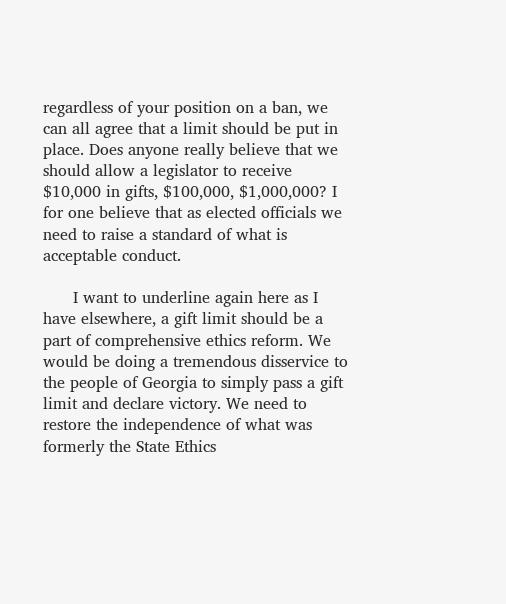regardless of your position on a ban, we can all agree that a limit should be put in place. Does anyone really believe that we should allow a legislator to receive $10,000 in gifts, $100,000, $1,000,000? I for one believe that as elected officials we need to raise a standard of what is acceptable conduct.

      I want to underline again here as I have elsewhere, a gift limit should be a part of comprehensive ethics reform. We would be doing a tremendous disservice to the people of Georgia to simply pass a gift limit and declare victory. We need to restore the independence of what was formerly the State Ethics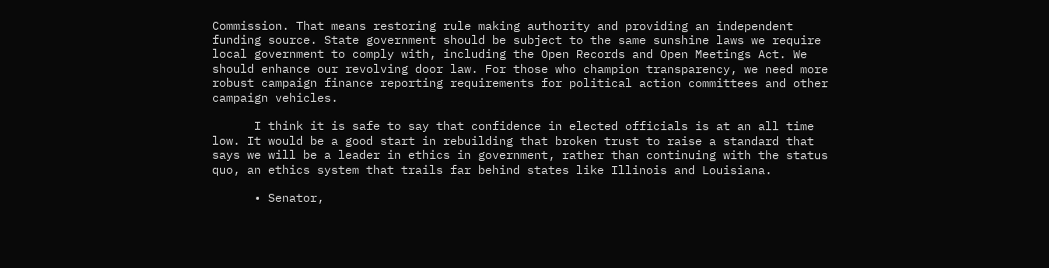Commission. That means restoring rule making authority and providing an independent funding source. State government should be subject to the same sunshine laws we require local government to comply with, including the Open Records and Open Meetings Act. We should enhance our revolving door law. For those who champion transparency, we need more robust campaign finance reporting requirements for political action committees and other campaign vehicles.

      I think it is safe to say that confidence in elected officials is at an all time low. It would be a good start in rebuilding that broken trust to raise a standard that says we will be a leader in ethics in government, rather than continuing with the status quo, an ethics system that trails far behind states like Illinois and Louisiana.

      • Senator,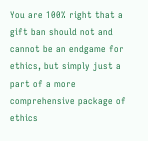You are 100% right that a gift ban should not and cannot be an endgame for ethics, but simply just a part of a more comprehensive package of ethics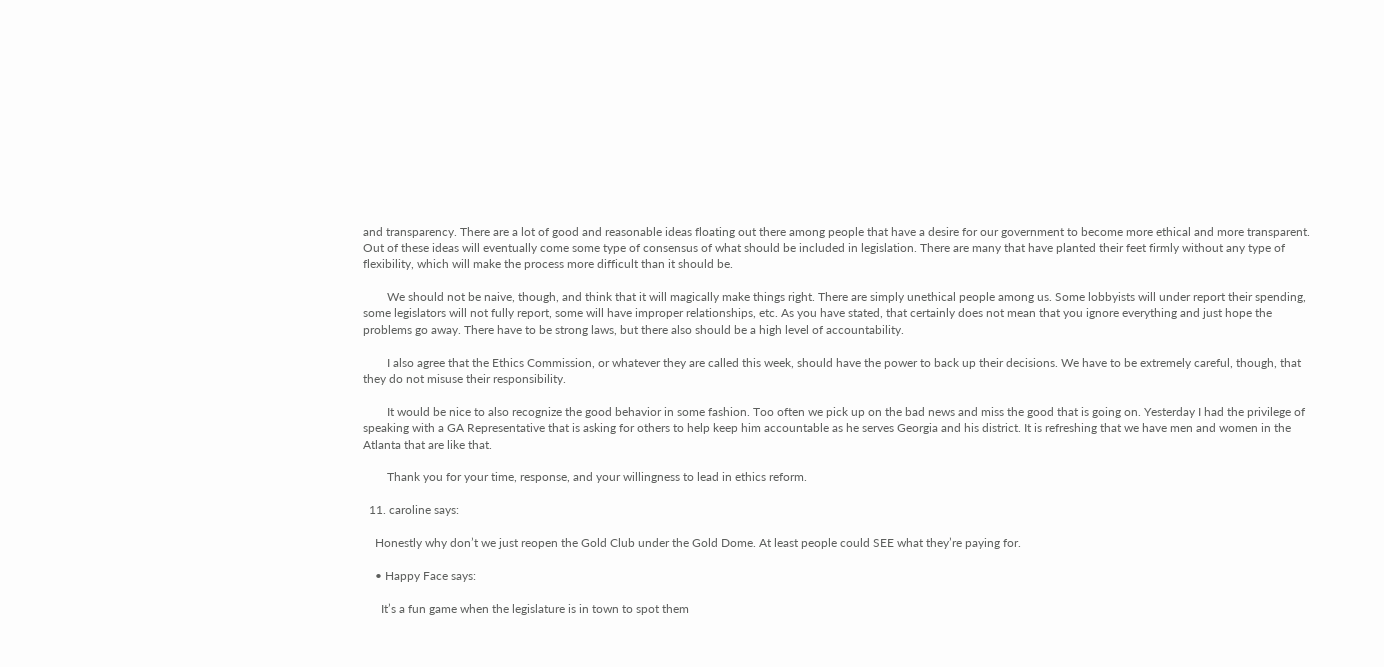and transparency. There are a lot of good and reasonable ideas floating out there among people that have a desire for our government to become more ethical and more transparent. Out of these ideas will eventually come some type of consensus of what should be included in legislation. There are many that have planted their feet firmly without any type of flexibility, which will make the process more difficult than it should be.

        We should not be naive, though, and think that it will magically make things right. There are simply unethical people among us. Some lobbyists will under report their spending, some legislators will not fully report, some will have improper relationships, etc. As you have stated, that certainly does not mean that you ignore everything and just hope the problems go away. There have to be strong laws, but there also should be a high level of accountability.

        I also agree that the Ethics Commission, or whatever they are called this week, should have the power to back up their decisions. We have to be extremely careful, though, that they do not misuse their responsibility.

        It would be nice to also recognize the good behavior in some fashion. Too often we pick up on the bad news and miss the good that is going on. Yesterday I had the privilege of speaking with a GA Representative that is asking for others to help keep him accountable as he serves Georgia and his district. It is refreshing that we have men and women in the Atlanta that are like that.

        Thank you for your time, response, and your willingness to lead in ethics reform.

  11. caroline says:

    Honestly why don’t we just reopen the Gold Club under the Gold Dome. At least people could SEE what they’re paying for.

    • Happy Face says:

      It’s a fun game when the legislature is in town to spot them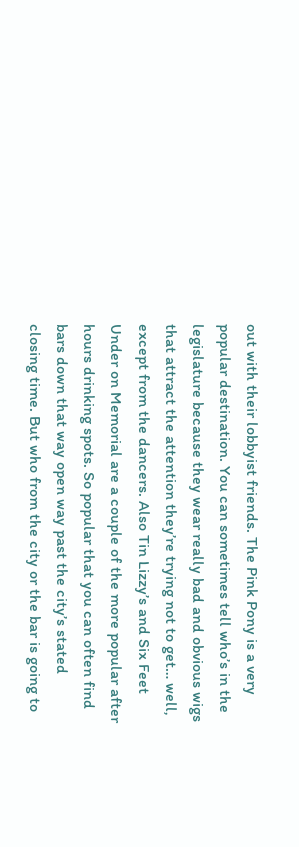out with their lobbyist friends. The Pink Pony is a very popular destination. You can sometimes tell who’s in the legislature because they wear really bad and obvious wigs that attract the attention they’re trying not to get… well, except from the dancers. Also Tin Lizzy’s and Six Feet Under on Memorial are a couple of the more popular after hours drinking spots. So popular that you can often find bars down that way open way past the city’s stated closing time. But who from the city or the bar is going to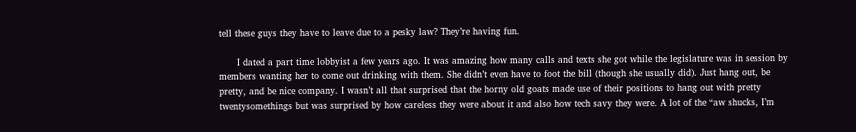tell these guys they have to leave due to a pesky law? They’re having fun.

      I dated a part time lobbyist a few years ago. It was amazing how many calls and texts she got while the legislature was in session by members wanting her to come out drinking with them. She didn’t even have to foot the bill (though she usually did). Just hang out, be pretty, and be nice company. I wasn’t all that surprised that the horny old goats made use of their positions to hang out with pretty twentysomethings but was surprised by how careless they were about it and also how tech savy they were. A lot of the “aw shucks, I’m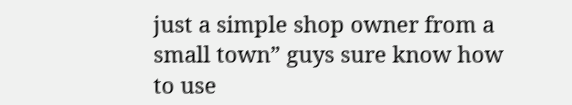just a simple shop owner from a small town” guys sure know how to use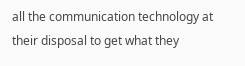all the communication technology at their disposal to get what they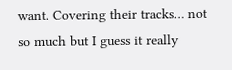want. Covering their tracks… not so much but I guess it really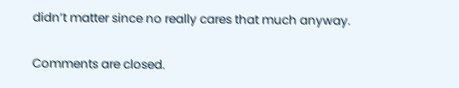didn’t matter since no really cares that much anyway.

Comments are closed.